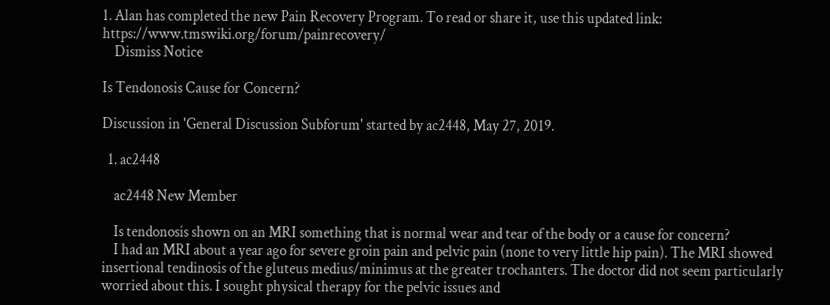1. Alan has completed the new Pain Recovery Program. To read or share it, use this updated link: https://www.tmswiki.org/forum/painrecovery/
    Dismiss Notice

Is Tendonosis Cause for Concern?

Discussion in 'General Discussion Subforum' started by ac2448, May 27, 2019.

  1. ac2448

    ac2448 New Member

    Is tendonosis shown on an MRI something that is normal wear and tear of the body or a cause for concern?
    I had an MRI about a year ago for severe groin pain and pelvic pain (none to very little hip pain). The MRI showed insertional tendinosis of the gluteus medius/minimus at the greater trochanters. The doctor did not seem particularly worried about this. I sought physical therapy for the pelvic issues and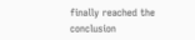finally reached the conclusion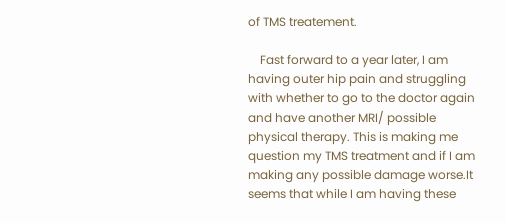of TMS treatement.

    Fast forward to a year later, I am having outer hip pain and struggling with whether to go to the doctor again and have another MRI/ possible physical therapy. This is making me question my TMS treatment and if I am making any possible damage worse.It seems that while I am having these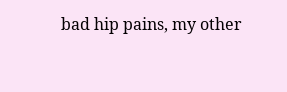bad hip pains, my other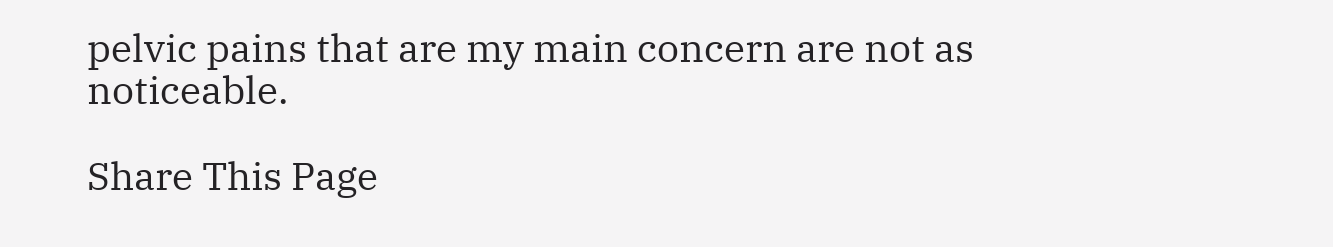pelvic pains that are my main concern are not as noticeable.

Share This Page